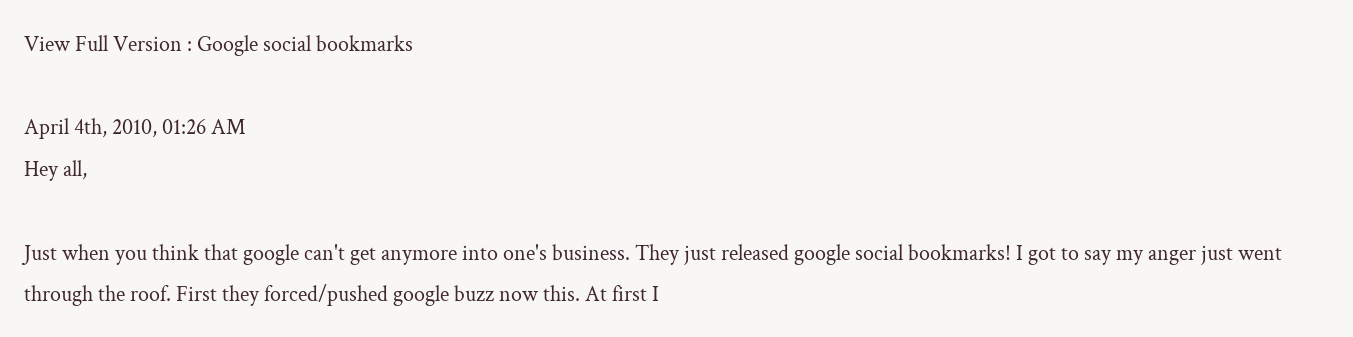View Full Version : Google social bookmarks

April 4th, 2010, 01:26 AM
Hey all,

Just when you think that google can't get anymore into one's business. They just released google social bookmarks! I got to say my anger just went through the roof. First they forced/pushed google buzz now this. At first I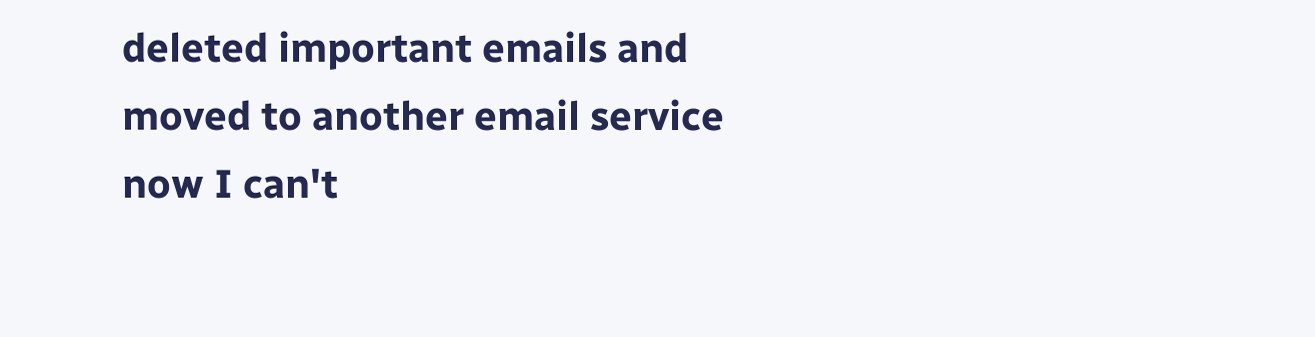deleted important emails and moved to another email service now I can't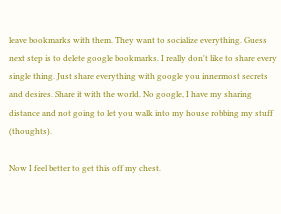leave bookmarks with them. They want to socialize everything. Guess next step is to delete google bookmarks. I really don't like to share every single thing. Just share everything with google you innermost secrets and desires. Share it with the world. No google, I have my sharing distance and not going to let you walk into my house robbing my stuff (thoughts).

Now I feel better to get this off my chest.